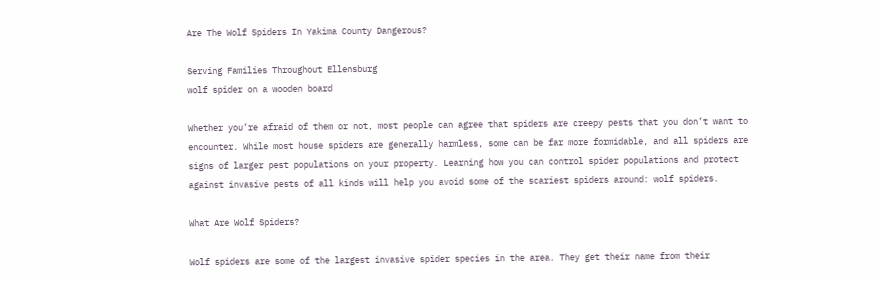Are The Wolf Spiders In Yakima County Dangerous?

Serving Families Throughout Ellensburg
wolf spider on a wooden board

Whether you’re afraid of them or not, most people can agree that spiders are creepy pests that you don’t want to encounter. While most house spiders are generally harmless, some can be far more formidable, and all spiders are signs of larger pest populations on your property. Learning how you can control spider populations and protect against invasive pests of all kinds will help you avoid some of the scariest spiders around: wolf spiders.

What Are Wolf Spiders?

Wolf spiders are some of the largest invasive spider species in the area. They get their name from their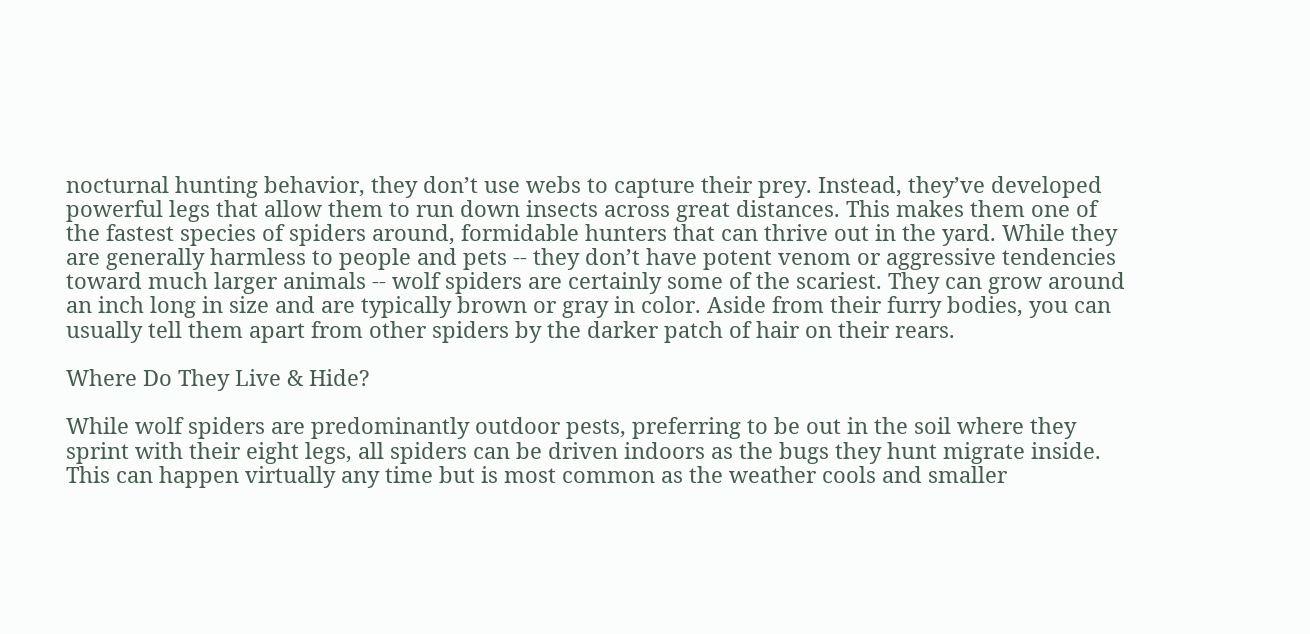nocturnal hunting behavior, they don’t use webs to capture their prey. Instead, they’ve developed powerful legs that allow them to run down insects across great distances. This makes them one of the fastest species of spiders around, formidable hunters that can thrive out in the yard. While they are generally harmless to people and pets -- they don’t have potent venom or aggressive tendencies toward much larger animals -- wolf spiders are certainly some of the scariest. They can grow around an inch long in size and are typically brown or gray in color. Aside from their furry bodies, you can usually tell them apart from other spiders by the darker patch of hair on their rears.

Where Do They Live & Hide?

While wolf spiders are predominantly outdoor pests, preferring to be out in the soil where they sprint with their eight legs, all spiders can be driven indoors as the bugs they hunt migrate inside. This can happen virtually any time but is most common as the weather cools and smaller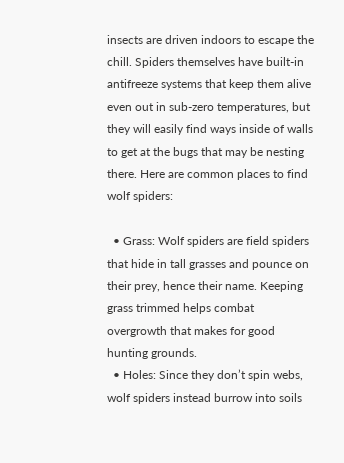insects are driven indoors to escape the chill. Spiders themselves have built-in antifreeze systems that keep them alive even out in sub-zero temperatures, but they will easily find ways inside of walls to get at the bugs that may be nesting there. Here are common places to find wolf spiders:

  • Grass: Wolf spiders are field spiders that hide in tall grasses and pounce on their prey, hence their name. Keeping grass trimmed helps combat overgrowth that makes for good hunting grounds.
  • Holes: Since they don’t spin webs, wolf spiders instead burrow into soils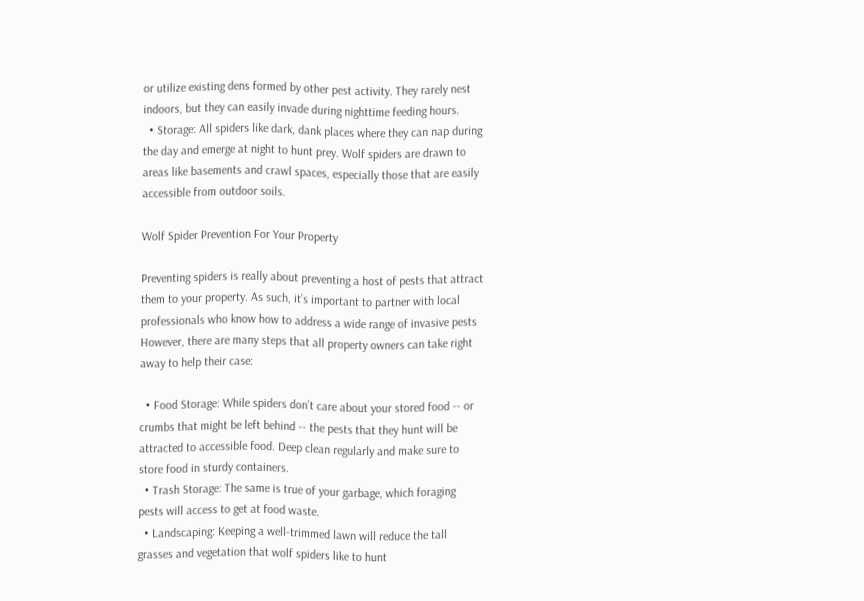or utilize existing dens formed by other pest activity. They rarely nest indoors, but they can easily invade during nighttime feeding hours.
  • Storage: All spiders like dark, dank places where they can nap during the day and emerge at night to hunt prey. Wolf spiders are drawn to areas like basements and crawl spaces, especially those that are easily accessible from outdoor soils.

Wolf Spider Prevention For Your Property

Preventing spiders is really about preventing a host of pests that attract them to your property. As such, it’s important to partner with local professionals who know how to address a wide range of invasive pests However, there are many steps that all property owners can take right away to help their case:

  • Food Storage: While spiders don’t care about your stored food -- or crumbs that might be left behind -- the pests that they hunt will be attracted to accessible food. Deep clean regularly and make sure to store food in sturdy containers.
  • Trash Storage: The same is true of your garbage, which foraging pests will access to get at food waste.
  • Landscaping: Keeping a well-trimmed lawn will reduce the tall grasses and vegetation that wolf spiders like to hunt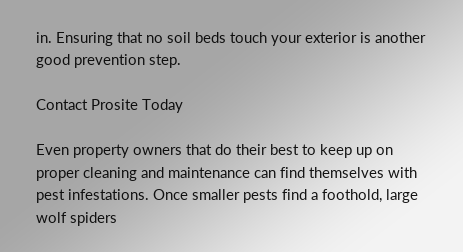in. Ensuring that no soil beds touch your exterior is another good prevention step.

Contact Prosite Today

Even property owners that do their best to keep up on proper cleaning and maintenance can find themselves with pest infestations. Once smaller pests find a foothold, large wolf spiders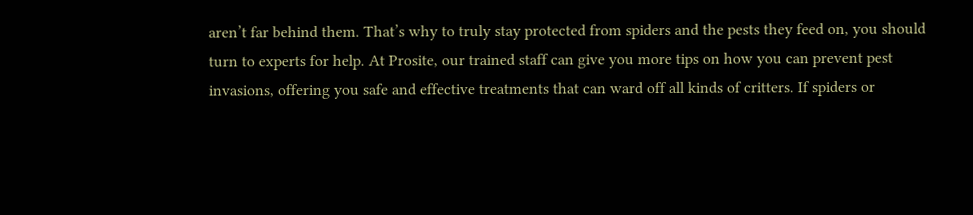aren’t far behind them. That’s why to truly stay protected from spiders and the pests they feed on, you should turn to experts for help. At Prosite, our trained staff can give you more tips on how you can prevent pest invasions, offering you safe and effective treatments that can ward off all kinds of critters. If spiders or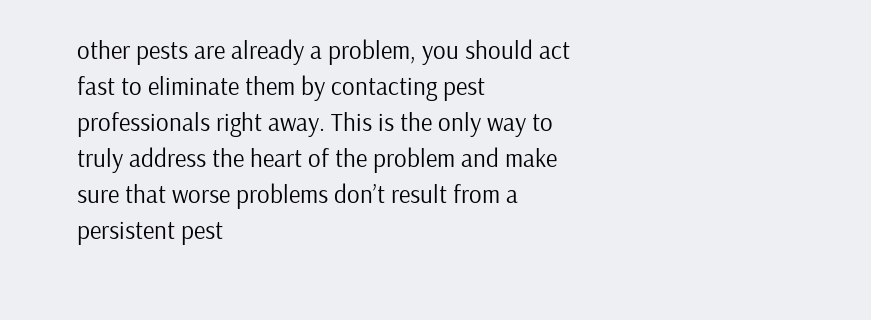other pests are already a problem, you should act fast to eliminate them by contacting pest professionals right away. This is the only way to truly address the heart of the problem and make sure that worse problems don’t result from a persistent pest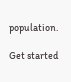population.

Get started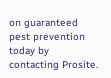on guaranteed pest prevention today by contacting Prosite.